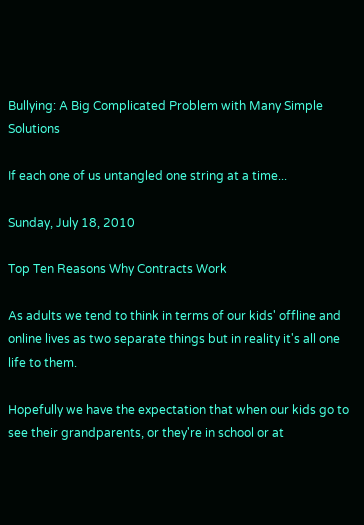Bullying: A Big Complicated Problem with Many Simple Solutions

If each one of us untangled one string at a time...

Sunday, July 18, 2010

Top Ten Reasons Why Contracts Work

As adults we tend to think in terms of our kids' offline and online lives as two separate things but in reality it's all one life to them.

Hopefully we have the expectation that when our kids go to see their grandparents, or they're in school or at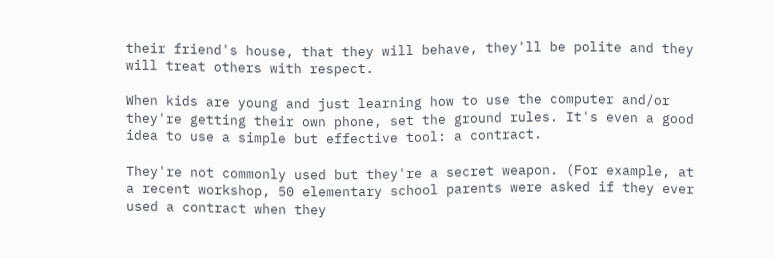their friend's house, that they will behave, they'll be polite and they will treat others with respect.

When kids are young and just learning how to use the computer and/or they're getting their own phone, set the ground rules. It's even a good idea to use a simple but effective tool: a contract.

They're not commonly used but they're a secret weapon. (For example, at a recent workshop, 50 elementary school parents were asked if they ever used a contract when they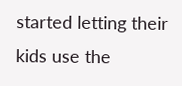started letting their kids use the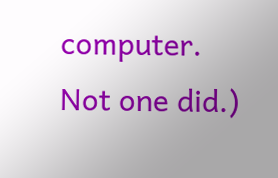computer. Not one did.)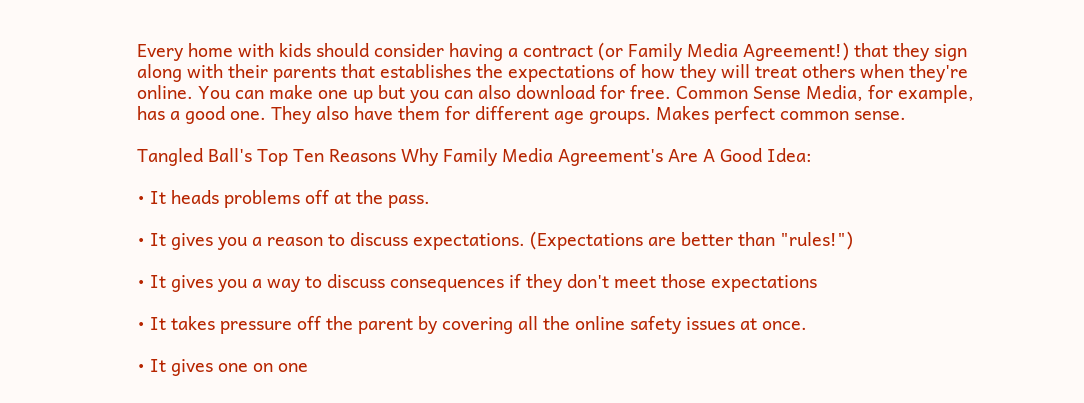Every home with kids should consider having a contract (or Family Media Agreement!) that they sign along with their parents that establishes the expectations of how they will treat others when they're online. You can make one up but you can also download for free. Common Sense Media, for example, has a good one. They also have them for different age groups. Makes perfect common sense.

Tangled Ball's Top Ten Reasons Why Family Media Agreement's Are A Good Idea:

• It heads problems off at the pass.

• It gives you a reason to discuss expectations. (Expectations are better than "rules!")

• It gives you a way to discuss consequences if they don't meet those expectations

• It takes pressure off the parent by covering all the online safety issues at once.

• It gives one on one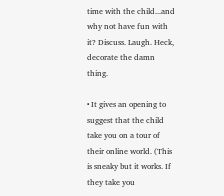time with the child...and why not have fun with it? Discuss. Laugh. Heck, decorate the damn thing.

• It gives an opening to suggest that the child take you on a tour of their online world. (This is sneaky but it works. If they take you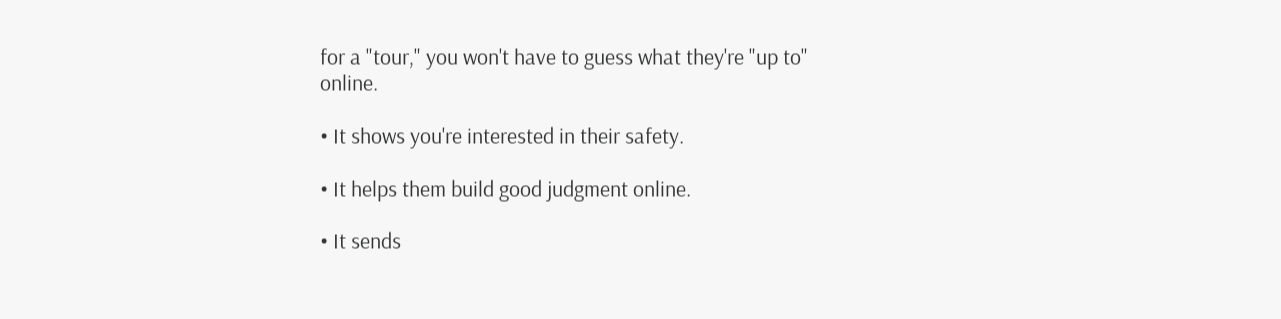for a "tour," you won't have to guess what they're "up to" online.

• It shows you're interested in their safety.

• It helps them build good judgment online.

• It sends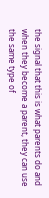the signal that this is what parents do and when they become a parent, they can use the same type of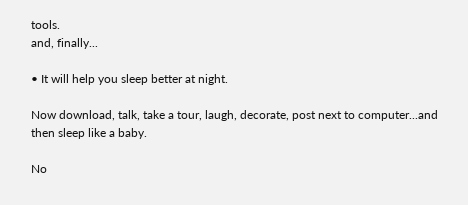tools.
and, finally...

• It will help you sleep better at night.

Now download, talk, take a tour, laugh, decorate, post next to computer...and then sleep like a baby.

No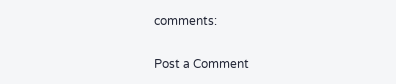comments:

Post a Comment